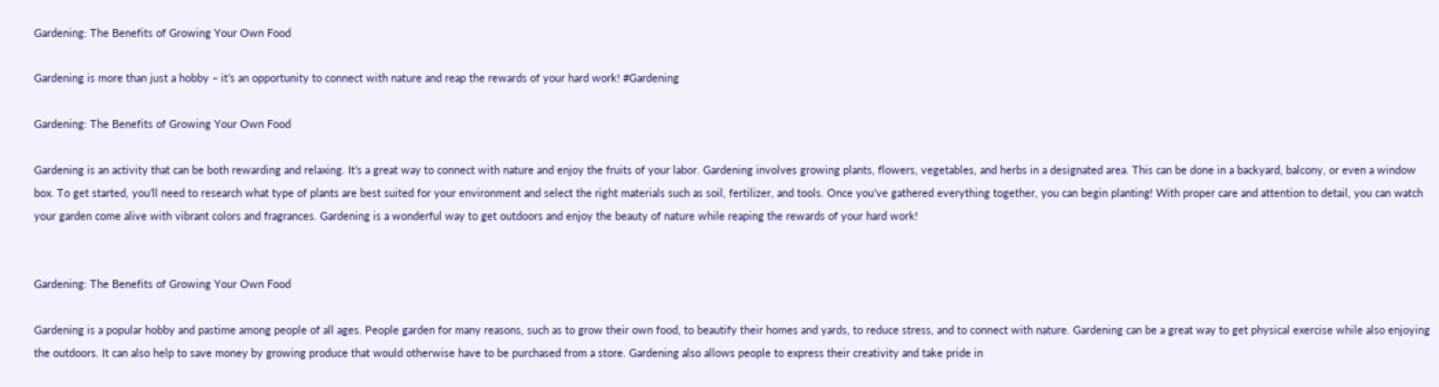Gardening: The Benefits of Growing Your Own Food

Gardening is more than just a hobby – it’s an opportunity to connect with nature and reap the rewards of your hard work! #Gardening

Gardening: The Benefits of Growing Your Own Food

Gardening is an activity that can be both rewarding and relaxing. It’s a great way to connect with nature and enjoy the fruits of your labor. Gardening involves growing plants, flowers, vegetables, and herbs in a designated area. This can be done in a backyard, balcony, or even a window box. To get started, you’ll need to research what type of plants are best suited for your environment and select the right materials such as soil, fertilizer, and tools. Once you’ve gathered everything together, you can begin planting! With proper care and attention to detail, you can watch your garden come alive with vibrant colors and fragrances. Gardening is a wonderful way to get outdoors and enjoy the beauty of nature while reaping the rewards of your hard work!


Gardening: The Benefits of Growing Your Own Food

Gardening is a popular hobby and pastime among people of all ages. People garden for many reasons, such as to grow their own food, to beautify their homes and yards, to reduce stress, and to connect with nature. Gardening can be a great way to get physical exercise while also enjoying the outdoors. It can also help to save money by growing produce that would otherwise have to be purchased from a store. Gardening also allows people to express their creativity and take pride in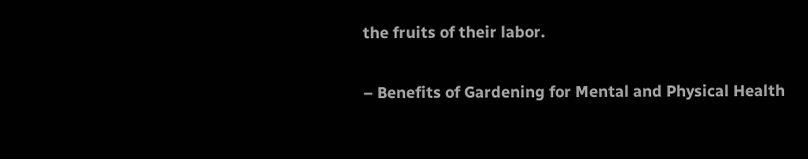the fruits of their labor.

– Benefits of Gardening for Mental and Physical Health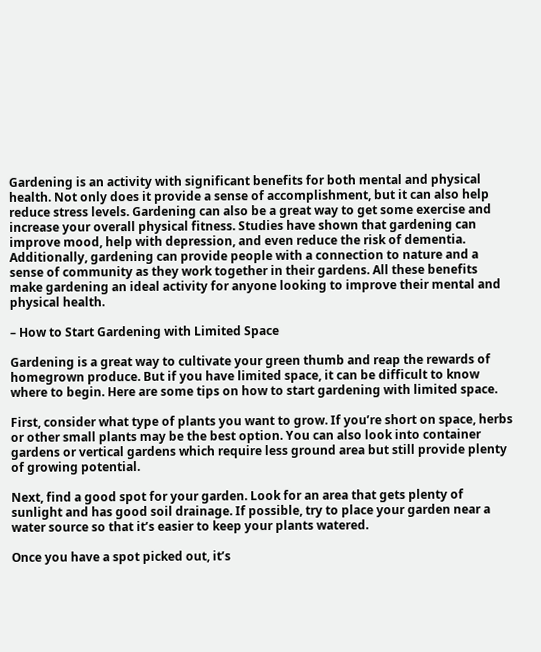Gardening is an activity with significant benefits for both mental and physical health. Not only does it provide a sense of accomplishment, but it can also help reduce stress levels. Gardening can also be a great way to get some exercise and increase your overall physical fitness. Studies have shown that gardening can improve mood, help with depression, and even reduce the risk of dementia. Additionally, gardening can provide people with a connection to nature and a sense of community as they work together in their gardens. All these benefits make gardening an ideal activity for anyone looking to improve their mental and physical health.

– How to Start Gardening with Limited Space

Gardening is a great way to cultivate your green thumb and reap the rewards of homegrown produce. But if you have limited space, it can be difficult to know where to begin. Here are some tips on how to start gardening with limited space.

First, consider what type of plants you want to grow. If you’re short on space, herbs or other small plants may be the best option. You can also look into container gardens or vertical gardens which require less ground area but still provide plenty of growing potential.

Next, find a good spot for your garden. Look for an area that gets plenty of sunlight and has good soil drainage. If possible, try to place your garden near a water source so that it’s easier to keep your plants watered.

Once you have a spot picked out, it’s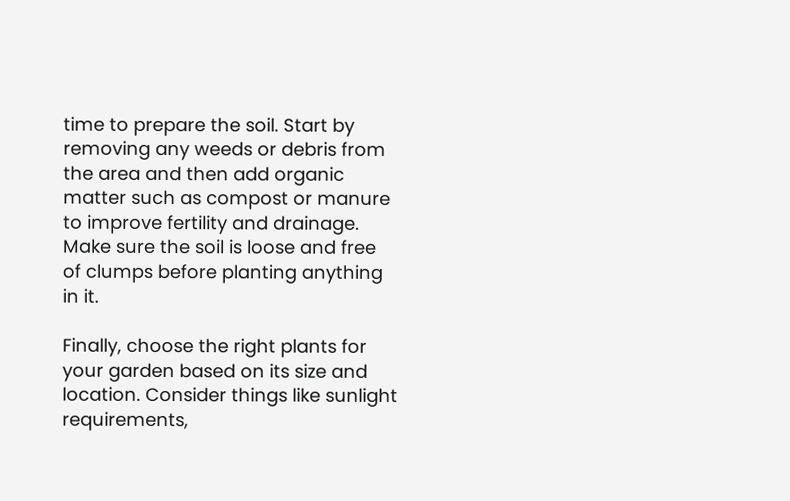time to prepare the soil. Start by removing any weeds or debris from the area and then add organic matter such as compost or manure to improve fertility and drainage. Make sure the soil is loose and free of clumps before planting anything in it.

Finally, choose the right plants for your garden based on its size and location. Consider things like sunlight requirements,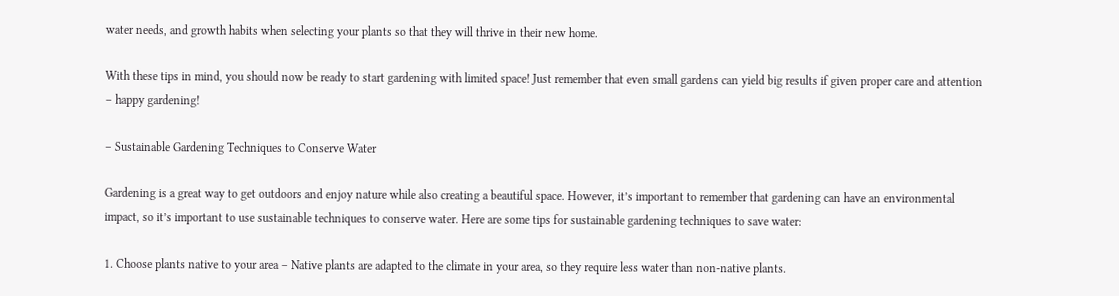water needs, and growth habits when selecting your plants so that they will thrive in their new home.

With these tips in mind, you should now be ready to start gardening with limited space! Just remember that even small gardens can yield big results if given proper care and attention – happy gardening!

– Sustainable Gardening Techniques to Conserve Water

Gardening is a great way to get outdoors and enjoy nature while also creating a beautiful space. However, it’s important to remember that gardening can have an environmental impact, so it’s important to use sustainable techniques to conserve water. Here are some tips for sustainable gardening techniques to save water:

1. Choose plants native to your area – Native plants are adapted to the climate in your area, so they require less water than non-native plants.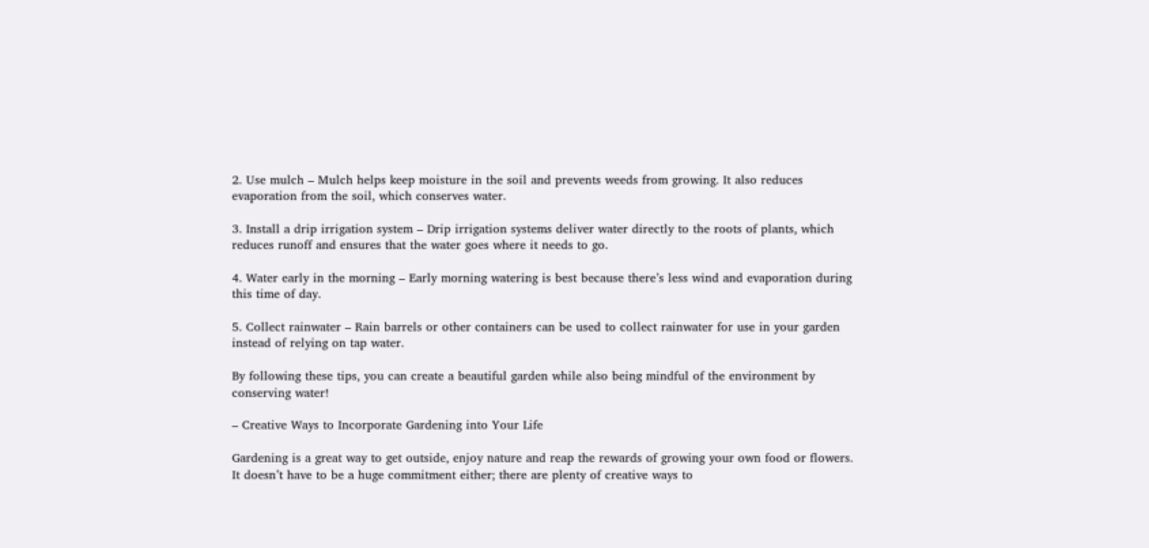2. Use mulch – Mulch helps keep moisture in the soil and prevents weeds from growing. It also reduces evaporation from the soil, which conserves water.

3. Install a drip irrigation system – Drip irrigation systems deliver water directly to the roots of plants, which reduces runoff and ensures that the water goes where it needs to go.

4. Water early in the morning – Early morning watering is best because there’s less wind and evaporation during this time of day.

5. Collect rainwater – Rain barrels or other containers can be used to collect rainwater for use in your garden instead of relying on tap water.

By following these tips, you can create a beautiful garden while also being mindful of the environment by conserving water!

– Creative Ways to Incorporate Gardening into Your Life

Gardening is a great way to get outside, enjoy nature and reap the rewards of growing your own food or flowers. It doesn’t have to be a huge commitment either; there are plenty of creative ways to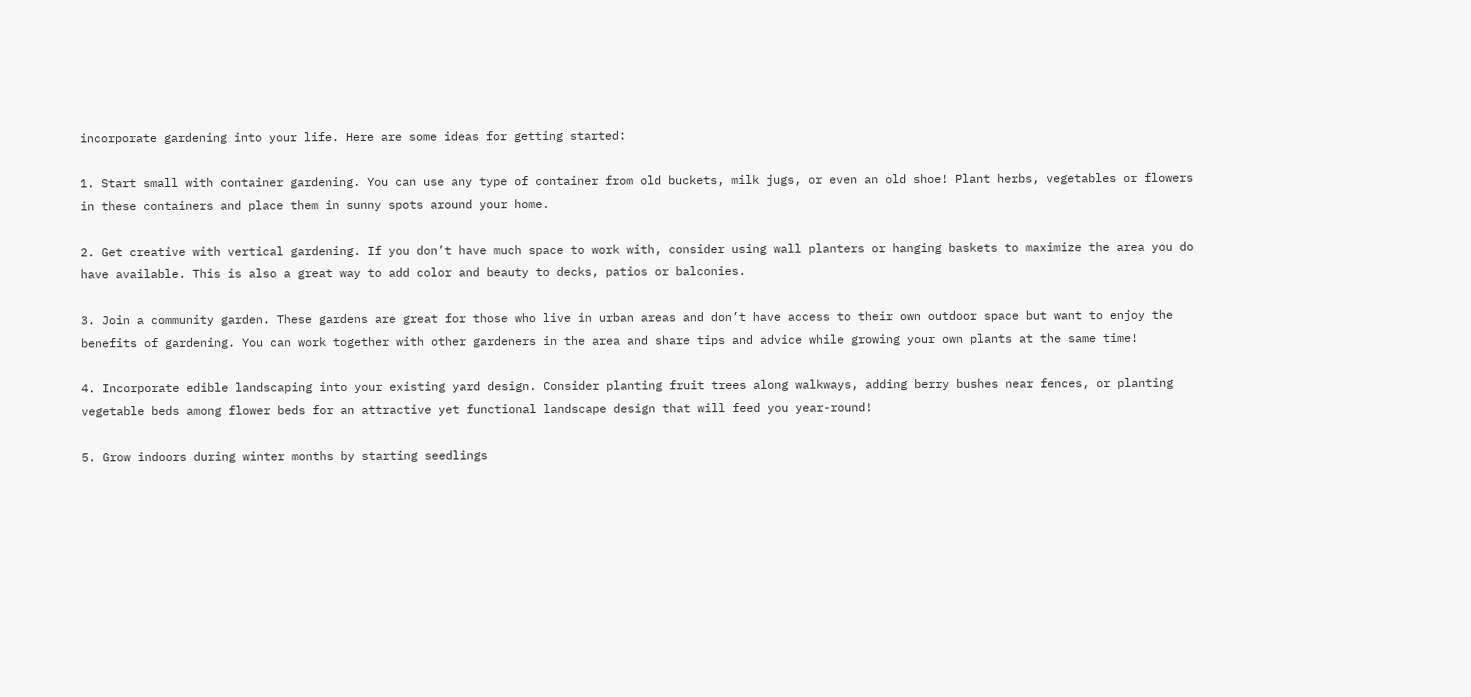incorporate gardening into your life. Here are some ideas for getting started:

1. Start small with container gardening. You can use any type of container from old buckets, milk jugs, or even an old shoe! Plant herbs, vegetables or flowers in these containers and place them in sunny spots around your home.

2. Get creative with vertical gardening. If you don’t have much space to work with, consider using wall planters or hanging baskets to maximize the area you do have available. This is also a great way to add color and beauty to decks, patios or balconies.

3. Join a community garden. These gardens are great for those who live in urban areas and don’t have access to their own outdoor space but want to enjoy the benefits of gardening. You can work together with other gardeners in the area and share tips and advice while growing your own plants at the same time!

4. Incorporate edible landscaping into your existing yard design. Consider planting fruit trees along walkways, adding berry bushes near fences, or planting vegetable beds among flower beds for an attractive yet functional landscape design that will feed you year-round!

5. Grow indoors during winter months by starting seedlings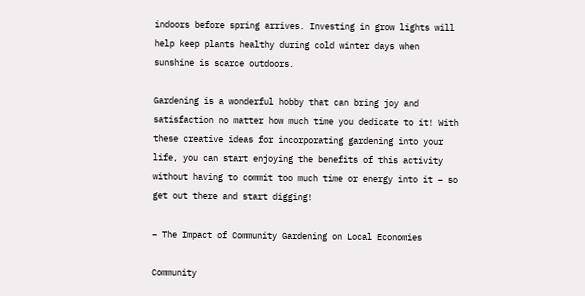indoors before spring arrives. Investing in grow lights will help keep plants healthy during cold winter days when sunshine is scarce outdoors.

Gardening is a wonderful hobby that can bring joy and satisfaction no matter how much time you dedicate to it! With these creative ideas for incorporating gardening into your life, you can start enjoying the benefits of this activity without having to commit too much time or energy into it – so get out there and start digging!

– The Impact of Community Gardening on Local Economies

Community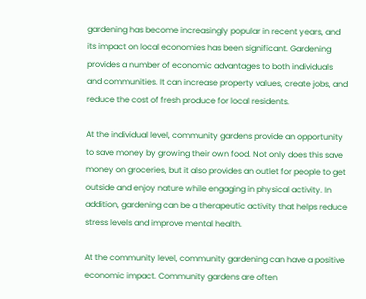gardening has become increasingly popular in recent years, and its impact on local economies has been significant. Gardening provides a number of economic advantages to both individuals and communities. It can increase property values, create jobs, and reduce the cost of fresh produce for local residents.

At the individual level, community gardens provide an opportunity to save money by growing their own food. Not only does this save money on groceries, but it also provides an outlet for people to get outside and enjoy nature while engaging in physical activity. In addition, gardening can be a therapeutic activity that helps reduce stress levels and improve mental health.

At the community level, community gardening can have a positive economic impact. Community gardens are often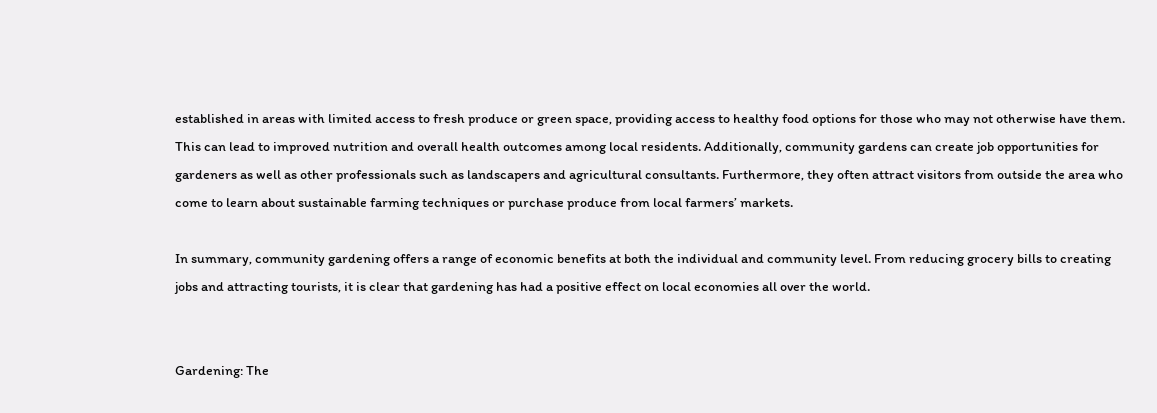established in areas with limited access to fresh produce or green space, providing access to healthy food options for those who may not otherwise have them. This can lead to improved nutrition and overall health outcomes among local residents. Additionally, community gardens can create job opportunities for gardeners as well as other professionals such as landscapers and agricultural consultants. Furthermore, they often attract visitors from outside the area who come to learn about sustainable farming techniques or purchase produce from local farmers’ markets.

In summary, community gardening offers a range of economic benefits at both the individual and community level. From reducing grocery bills to creating jobs and attracting tourists, it is clear that gardening has had a positive effect on local economies all over the world.


Gardening: The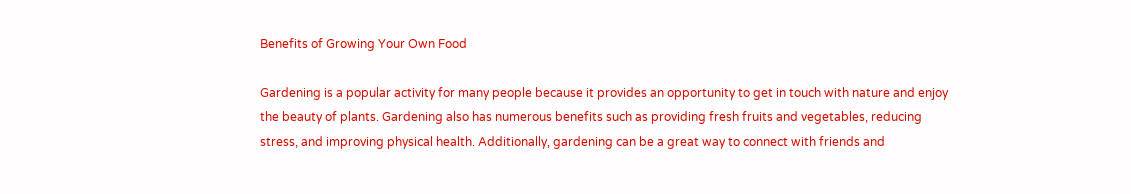Benefits of Growing Your Own Food

Gardening is a popular activity for many people because it provides an opportunity to get in touch with nature and enjoy the beauty of plants. Gardening also has numerous benefits such as providing fresh fruits and vegetables, reducing stress, and improving physical health. Additionally, gardening can be a great way to connect with friends and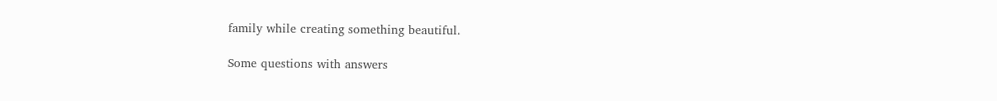family while creating something beautiful.

Some questions with answers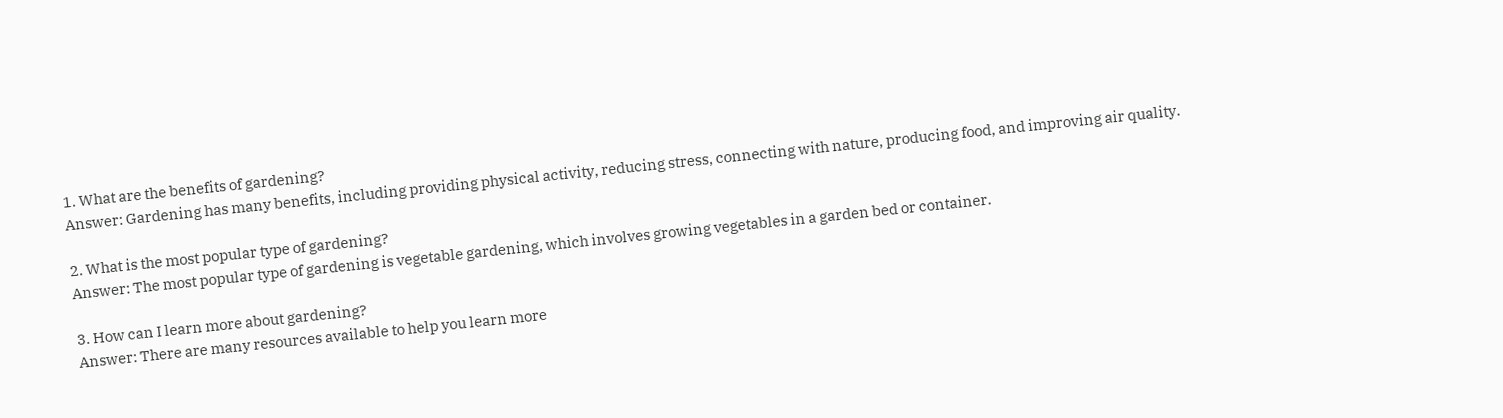1. What are the benefits of gardening?
Answer: Gardening has many benefits, including providing physical activity, reducing stress, connecting with nature, producing food, and improving air quality.

2. What is the most popular type of gardening?
Answer: The most popular type of gardening is vegetable gardening, which involves growing vegetables in a garden bed or container.

3. How can I learn more about gardening?
Answer: There are many resources available to help you learn more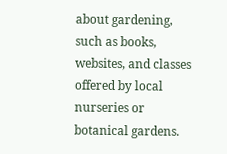about gardening, such as books, websites, and classes offered by local nurseries or botanical gardens.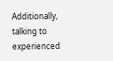Additionally, talking to experienced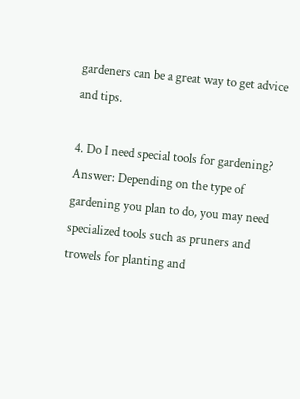gardeners can be a great way to get advice and tips.

4. Do I need special tools for gardening?
Answer: Depending on the type of gardening you plan to do, you may need specialized tools such as pruners and trowels for planting and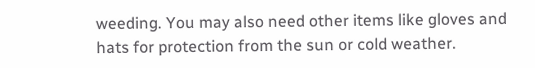weeding. You may also need other items like gloves and hats for protection from the sun or cold weather.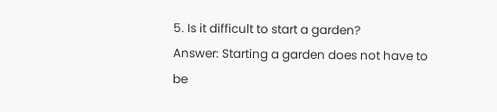5. Is it difficult to start a garden?
Answer: Starting a garden does not have to be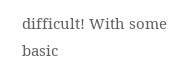difficult! With some basic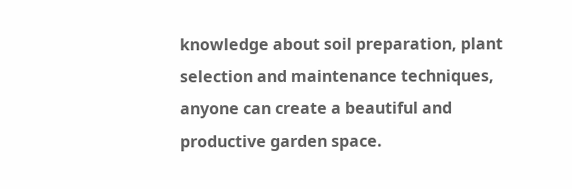knowledge about soil preparation, plant selection and maintenance techniques, anyone can create a beautiful and productive garden space.